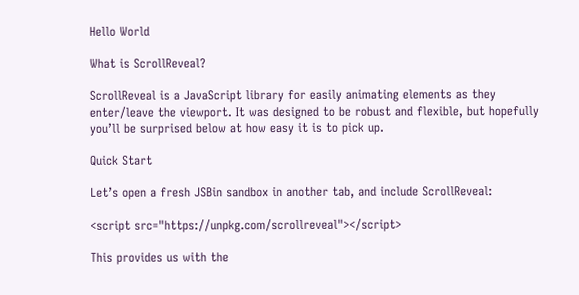Hello World

What is ScrollReveal?

ScrollReveal is a JavaScript library for easily animating elements as they enter/leave the viewport. It was designed to be robust and flexible, but hopefully you’ll be surprised below at how easy it is to pick up.

Quick Start

Let’s open a fresh JSBin sandbox in another tab, and include ScrollReveal:

<script src="https://unpkg.com/scrollreveal"></script>

This provides us with the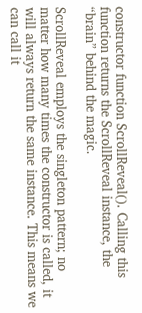constructor function ScrollReveal(). Calling this function returns the ScrollReveal instance, the “brain” behind the magic.

ScrollReveal employs the singleton pattern; no matter how many times the constructor is called, it will always return the same instance. This means we can call it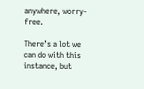anywhere, worry-free.

There’s a lot we can do with this instance, but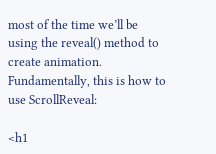most of the time we’ll be using the reveal() method to create animation. Fundamentally, this is how to use ScrollReveal:

<h1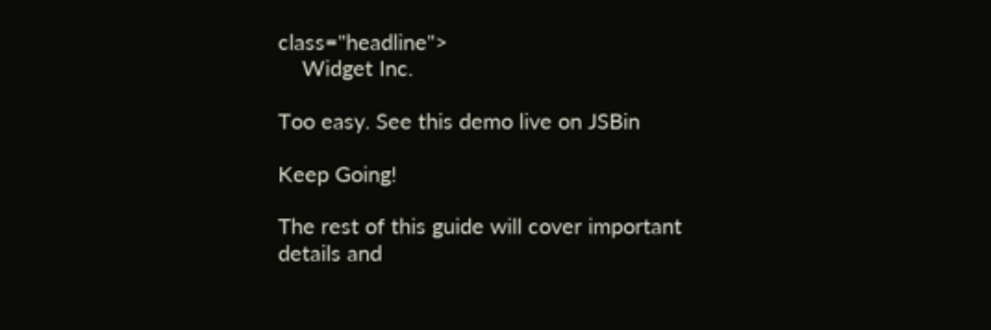class="headline">
    Widget Inc.

Too easy. See this demo live on JSBin

Keep Going!

The rest of this guide will cover important details and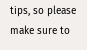tips, so please make sure to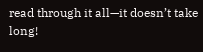read through it all—it doesn’t take long!